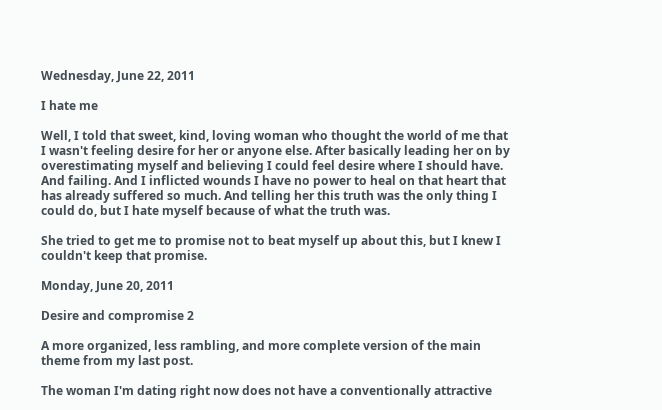Wednesday, June 22, 2011

I hate me

Well, I told that sweet, kind, loving woman who thought the world of me that I wasn't feeling desire for her or anyone else. After basically leading her on by overestimating myself and believing I could feel desire where I should have. And failing. And I inflicted wounds I have no power to heal on that heart that has already suffered so much. And telling her this truth was the only thing I could do, but I hate myself because of what the truth was.

She tried to get me to promise not to beat myself up about this, but I knew I couldn't keep that promise.

Monday, June 20, 2011

Desire and compromise 2

A more organized, less rambling, and more complete version of the main theme from my last post.

The woman I'm dating right now does not have a conventionally attractive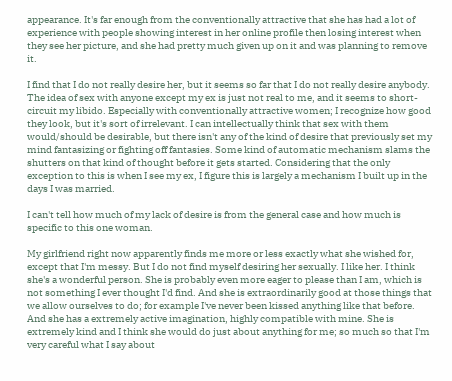appearance. It's far enough from the conventionally attractive that she has had a lot of experience with people showing interest in her online profile then losing interest when they see her picture, and she had pretty much given up on it and was planning to remove it.

I find that I do not really desire her, but it seems so far that I do not really desire anybody. The idea of sex with anyone except my ex is just not real to me, and it seems to short-circuit my libido. Especially with conventionally attractive women; I recognize how good they look, but it's sort of irrelevant. I can intellectually think that sex with them would/should be desirable, but there isn't any of the kind of desire that previously set my mind fantasizing or fighting off fantasies. Some kind of automatic mechanism slams the shutters on that kind of thought before it gets started. Considering that the only exception to this is when I see my ex, I figure this is largely a mechanism I built up in the days I was married.

I can't tell how much of my lack of desire is from the general case and how much is specific to this one woman.

My girlfriend right now apparently finds me more or less exactly what she wished for, except that I'm messy. But I do not find myself desiring her sexually. I like her. I think she's a wonderful person. She is probably even more eager to please than I am, which is not something I ever thought I'd find. And she is extraordinarily good at those things that we allow ourselves to do; for example I've never been kissed anything like that before. And she has a extremely active imagination, highly compatible with mine. She is extremely kind and I think she would do just about anything for me; so much so that I'm very careful what I say about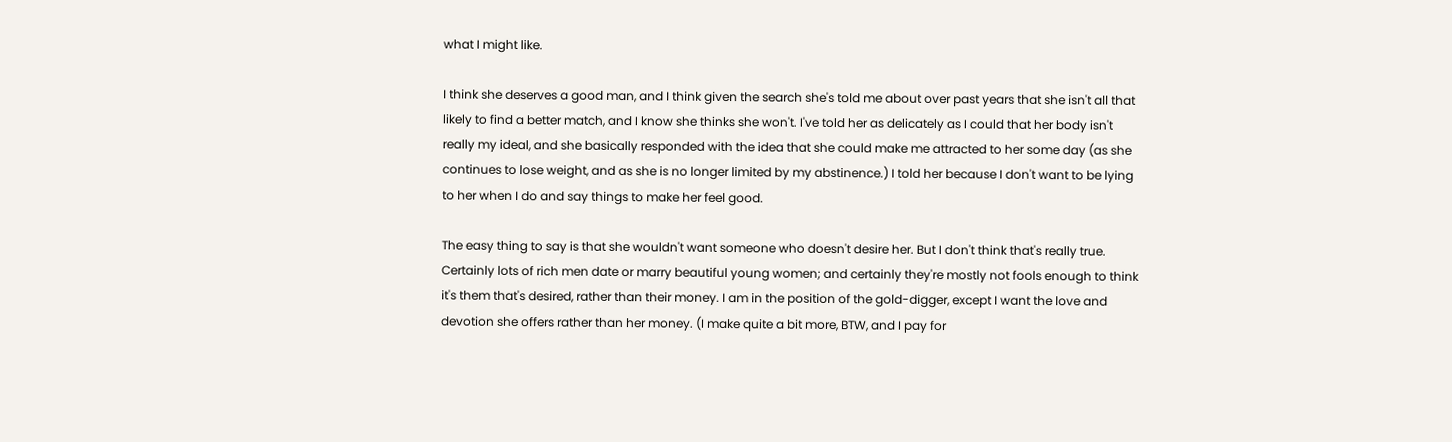what I might like.

I think she deserves a good man, and I think given the search she's told me about over past years that she isn't all that likely to find a better match, and I know she thinks she won't. I've told her as delicately as I could that her body isn't really my ideal, and she basically responded with the idea that she could make me attracted to her some day (as she continues to lose weight, and as she is no longer limited by my abstinence.) I told her because I don't want to be lying to her when I do and say things to make her feel good.

The easy thing to say is that she wouldn't want someone who doesn't desire her. But I don't think that's really true. Certainly lots of rich men date or marry beautiful young women; and certainly they're mostly not fools enough to think it's them that's desired, rather than their money. I am in the position of the gold-digger, except I want the love and devotion she offers rather than her money. (I make quite a bit more, BTW, and I pay for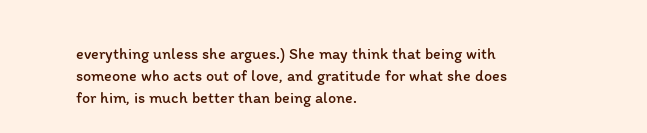everything unless she argues.) She may think that being with someone who acts out of love, and gratitude for what she does for him, is much better than being alone.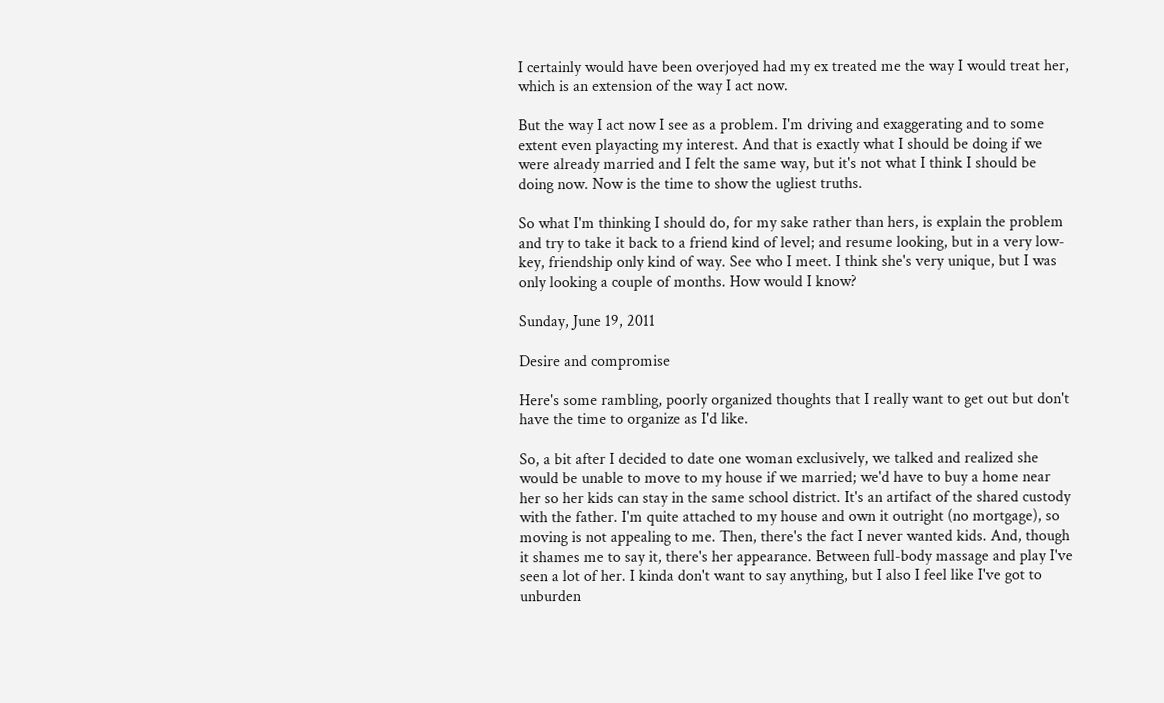I certainly would have been overjoyed had my ex treated me the way I would treat her, which is an extension of the way I act now.

But the way I act now I see as a problem. I'm driving and exaggerating and to some extent even playacting my interest. And that is exactly what I should be doing if we were already married and I felt the same way, but it's not what I think I should be doing now. Now is the time to show the ugliest truths.

So what I'm thinking I should do, for my sake rather than hers, is explain the problem and try to take it back to a friend kind of level; and resume looking, but in a very low-key, friendship only kind of way. See who I meet. I think she's very unique, but I was only looking a couple of months. How would I know?

Sunday, June 19, 2011

Desire and compromise

Here's some rambling, poorly organized thoughts that I really want to get out but don't have the time to organize as I'd like.

So, a bit after I decided to date one woman exclusively, we talked and realized she would be unable to move to my house if we married; we'd have to buy a home near her so her kids can stay in the same school district. It's an artifact of the shared custody with the father. I'm quite attached to my house and own it outright (no mortgage), so moving is not appealing to me. Then, there's the fact I never wanted kids. And, though it shames me to say it, there's her appearance. Between full-body massage and play I've seen a lot of her. I kinda don't want to say anything, but I also I feel like I've got to unburden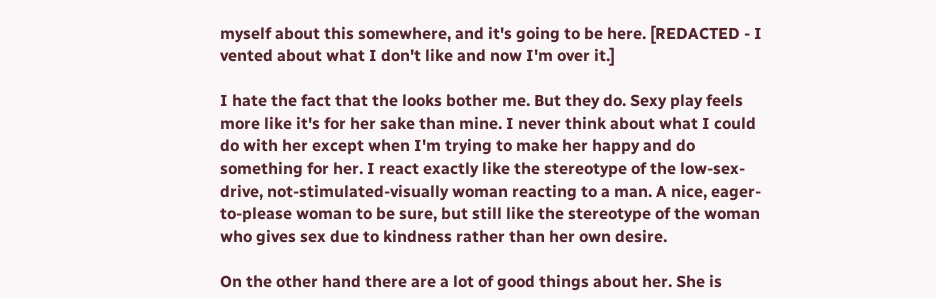myself about this somewhere, and it's going to be here. [REDACTED - I vented about what I don't like and now I'm over it.]

I hate the fact that the looks bother me. But they do. Sexy play feels more like it's for her sake than mine. I never think about what I could do with her except when I'm trying to make her happy and do something for her. I react exactly like the stereotype of the low-sex-drive, not-stimulated-visually woman reacting to a man. A nice, eager-to-please woman to be sure, but still like the stereotype of the woman who gives sex due to kindness rather than her own desire.

On the other hand there are a lot of good things about her. She is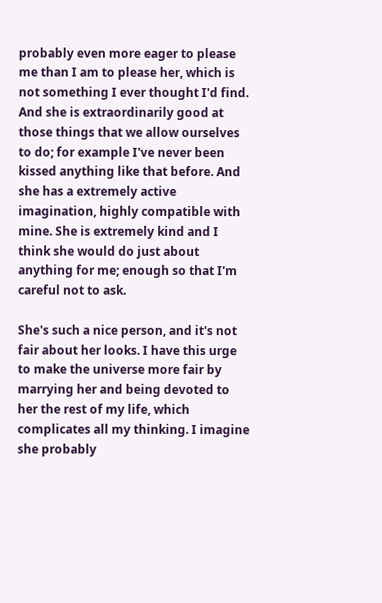probably even more eager to please me than I am to please her, which is not something I ever thought I'd find. And she is extraordinarily good at those things that we allow ourselves to do; for example I've never been kissed anything like that before. And she has a extremely active imagination, highly compatible with mine. She is extremely kind and I think she would do just about anything for me; enough so that I'm careful not to ask.

She's such a nice person, and it's not fair about her looks. I have this urge to make the universe more fair by marrying her and being devoted to her the rest of my life, which complicates all my thinking. I imagine she probably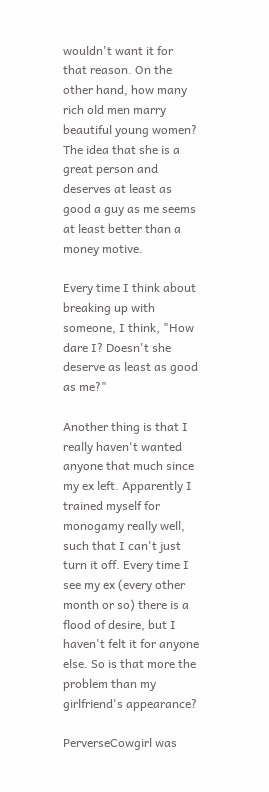wouldn't want it for that reason. On the other hand, how many rich old men marry beautiful young women? The idea that she is a great person and deserves at least as good a guy as me seems at least better than a money motive.

Every time I think about breaking up with someone, I think, "How dare I? Doesn't she deserve as least as good as me?"

Another thing is that I really haven't wanted anyone that much since my ex left. Apparently I trained myself for monogamy really well, such that I can't just turn it off. Every time I see my ex (every other month or so) there is a flood of desire, but I haven't felt it for anyone else. So is that more the problem than my girlfriend's appearance?

PerverseCowgirl was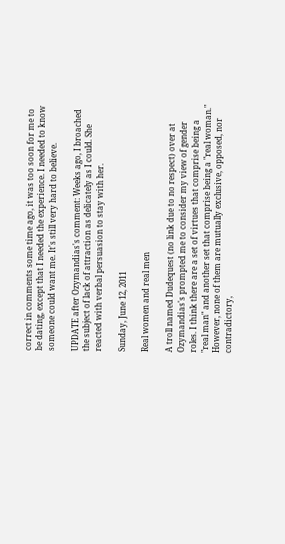correct in comments some time ago, it was too soon for me to be dating, except that I needed the experience. I needed to know someone could want me. It's still very hard to believe.

UPDATE after Ozymandias's comment: Weeks ago, I broached the subject of lack of attraction as delicately as I could. She reacted with verbal persuasion to stay with her.

Sunday, June 12, 2011

Real women and real men

A troll named Dudequest (no link due to no respect) over at Ozymandias's prompted me to consider my view of gender roles. I think there are a set of virtues that comprise being a "real man" and another set that comprise being a "real woman." However, none of them are mutually exclusive, opposed, nor contradictory,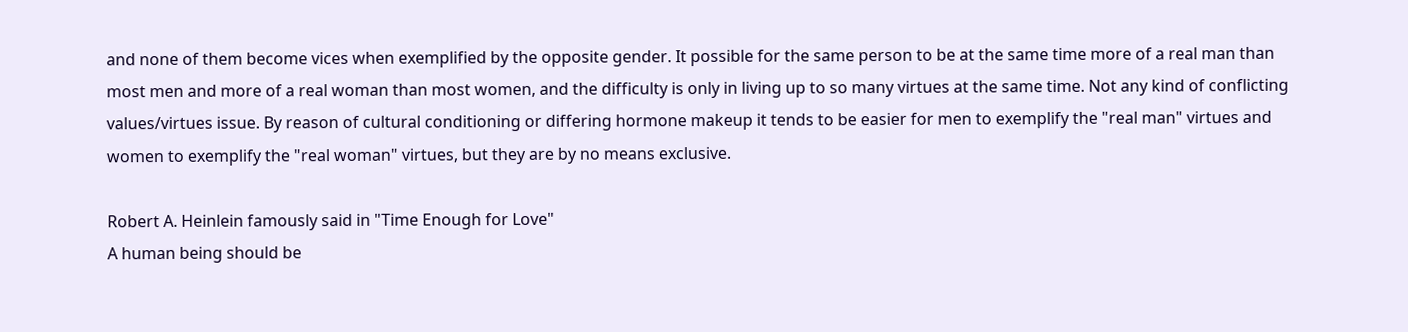and none of them become vices when exemplified by the opposite gender. It possible for the same person to be at the same time more of a real man than most men and more of a real woman than most women, and the difficulty is only in living up to so many virtues at the same time. Not any kind of conflicting values/virtues issue. By reason of cultural conditioning or differing hormone makeup it tends to be easier for men to exemplify the "real man" virtues and women to exemplify the "real woman" virtues, but they are by no means exclusive.

Robert A. Heinlein famously said in "Time Enough for Love"
A human being should be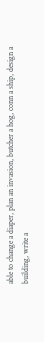able to change a diaper, plan an invasion, butcher a hog, conn a ship, design a building, write a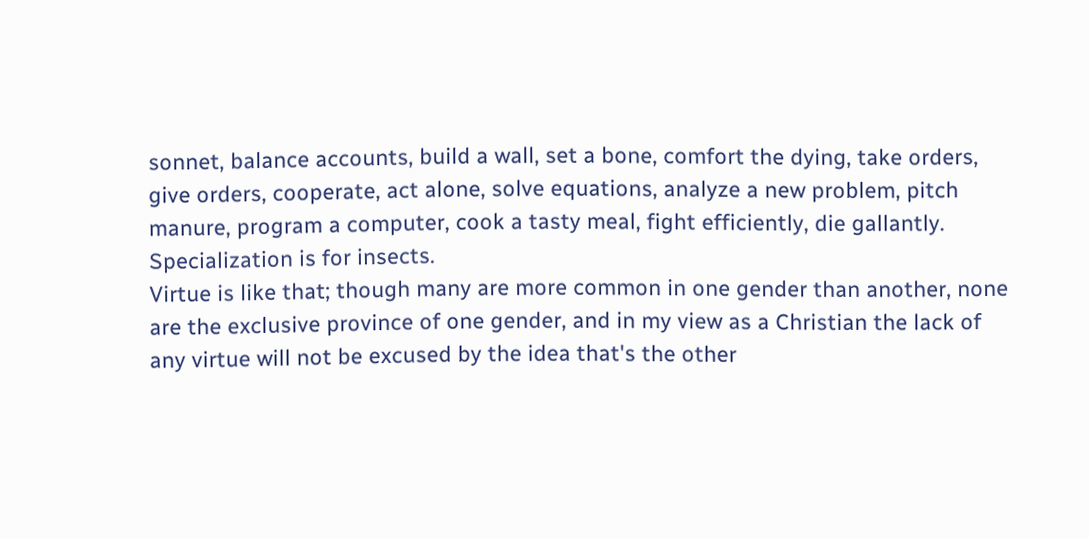sonnet, balance accounts, build a wall, set a bone, comfort the dying, take orders, give orders, cooperate, act alone, solve equations, analyze a new problem, pitch manure, program a computer, cook a tasty meal, fight efficiently, die gallantly. Specialization is for insects.
Virtue is like that; though many are more common in one gender than another, none are the exclusive province of one gender, and in my view as a Christian the lack of any virtue will not be excused by the idea that's the other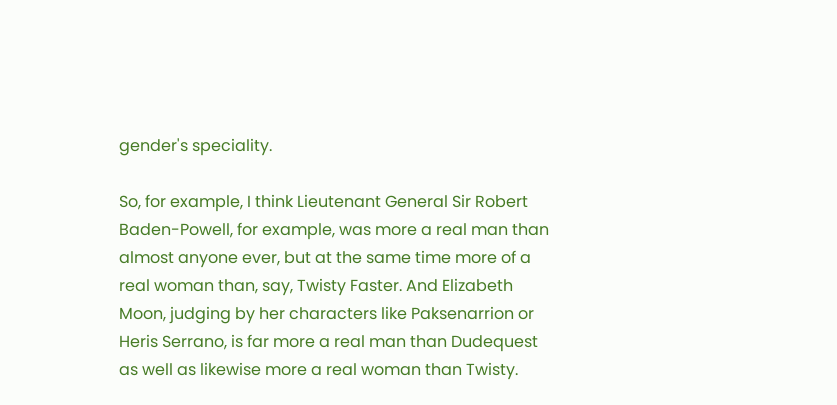gender's speciality.

So, for example, I think Lieutenant General Sir Robert Baden-Powell, for example, was more a real man than almost anyone ever, but at the same time more of a real woman than, say, Twisty Faster. And Elizabeth Moon, judging by her characters like Paksenarrion or Heris Serrano, is far more a real man than Dudequest as well as likewise more a real woman than Twisty.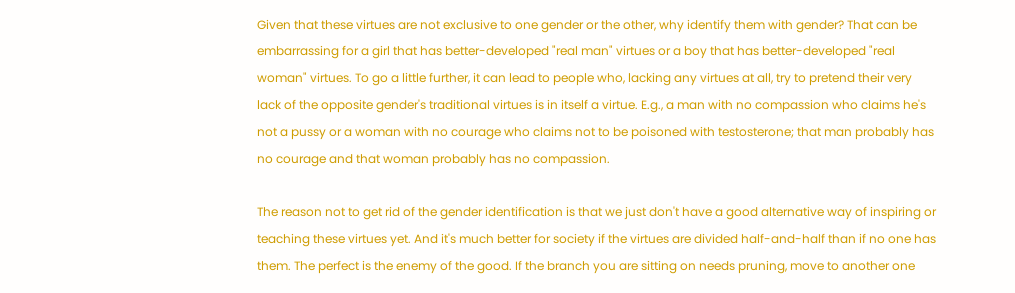Given that these virtues are not exclusive to one gender or the other, why identify them with gender? That can be embarrassing for a girl that has better-developed "real man" virtues or a boy that has better-developed "real woman" virtues. To go a little further, it can lead to people who, lacking any virtues at all, try to pretend their very lack of the opposite gender's traditional virtues is in itself a virtue. E.g., a man with no compassion who claims he's not a pussy or a woman with no courage who claims not to be poisoned with testosterone; that man probably has no courage and that woman probably has no compassion.

The reason not to get rid of the gender identification is that we just don't have a good alternative way of inspiring or teaching these virtues yet. And it's much better for society if the virtues are divided half-and-half than if no one has them. The perfect is the enemy of the good. If the branch you are sitting on needs pruning, move to another one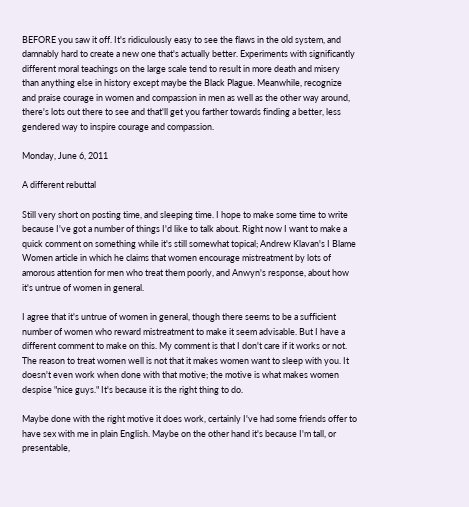BEFORE you saw it off. It's ridiculously easy to see the flaws in the old system, and damnably hard to create a new one that's actually better. Experiments with significantly different moral teachings on the large scale tend to result in more death and misery than anything else in history except maybe the Black Plague. Meanwhile, recognize and praise courage in women and compassion in men as well as the other way around, there's lots out there to see and that'll get you farther towards finding a better, less gendered way to inspire courage and compassion.

Monday, June 6, 2011

A different rebuttal

Still very short on posting time, and sleeping time. I hope to make some time to write because I've got a number of things I'd like to talk about. Right now I want to make a quick comment on something while it's still somewhat topical; Andrew Klavan's I Blame Women article in which he claims that women encourage mistreatment by lots of amorous attention for men who treat them poorly, and Anwyn's response, about how it's untrue of women in general.

I agree that it's untrue of women in general, though there seems to be a sufficient number of women who reward mistreatment to make it seem advisable. But I have a different comment to make on this. My comment is that I don't care if it works or not. The reason to treat women well is not that it makes women want to sleep with you. It doesn't even work when done with that motive; the motive is what makes women despise "nice guys." It's because it is the right thing to do.

Maybe done with the right motive it does work, certainly I've had some friends offer to have sex with me in plain English. Maybe on the other hand it's because I'm tall, or presentable,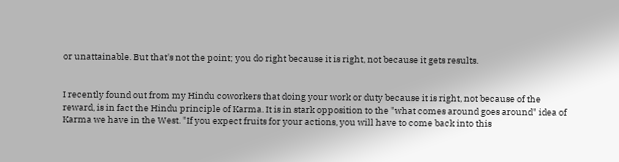or unattainable. But that's not the point; you do right because it is right, not because it gets results.


I recently found out from my Hindu coworkers that doing your work or duty because it is right, not because of the reward, is in fact the Hindu principle of Karma. It is in stark opposition to the "what comes around goes around" idea of Karma we have in the West. "If you expect fruits for your actions, you will have to come back into this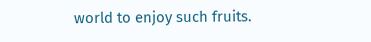world to enjoy such fruits.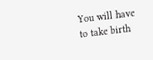You will have to take birth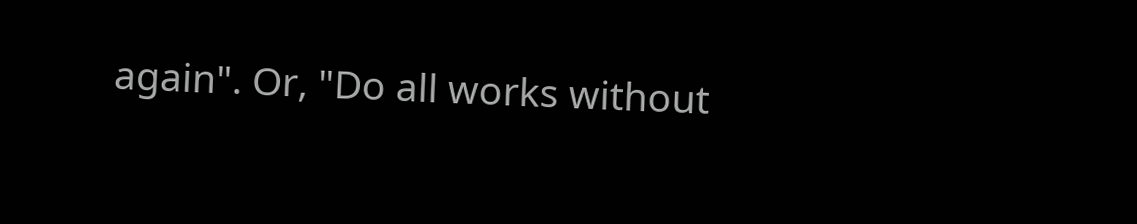again". Or, "Do all works without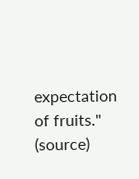expectation of fruits." (source)